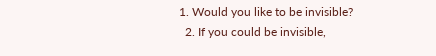1. Would you like to be invisible?
  2. If you could be invisible,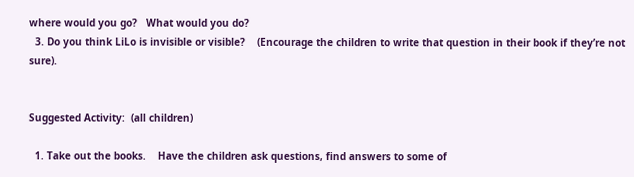where would you go?   What would you do?
  3. Do you think LiLo is invisible or visible?    (Encourage the children to write that question in their book if they’re not sure).


Suggested Activity:  (all children)

  1. Take out the books.    Have the children ask questions, find answers to some of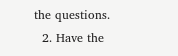the questions.
  2. Have the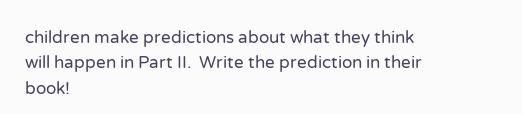children make predictions about what they think will happen in Part II.  Write the prediction in their book!